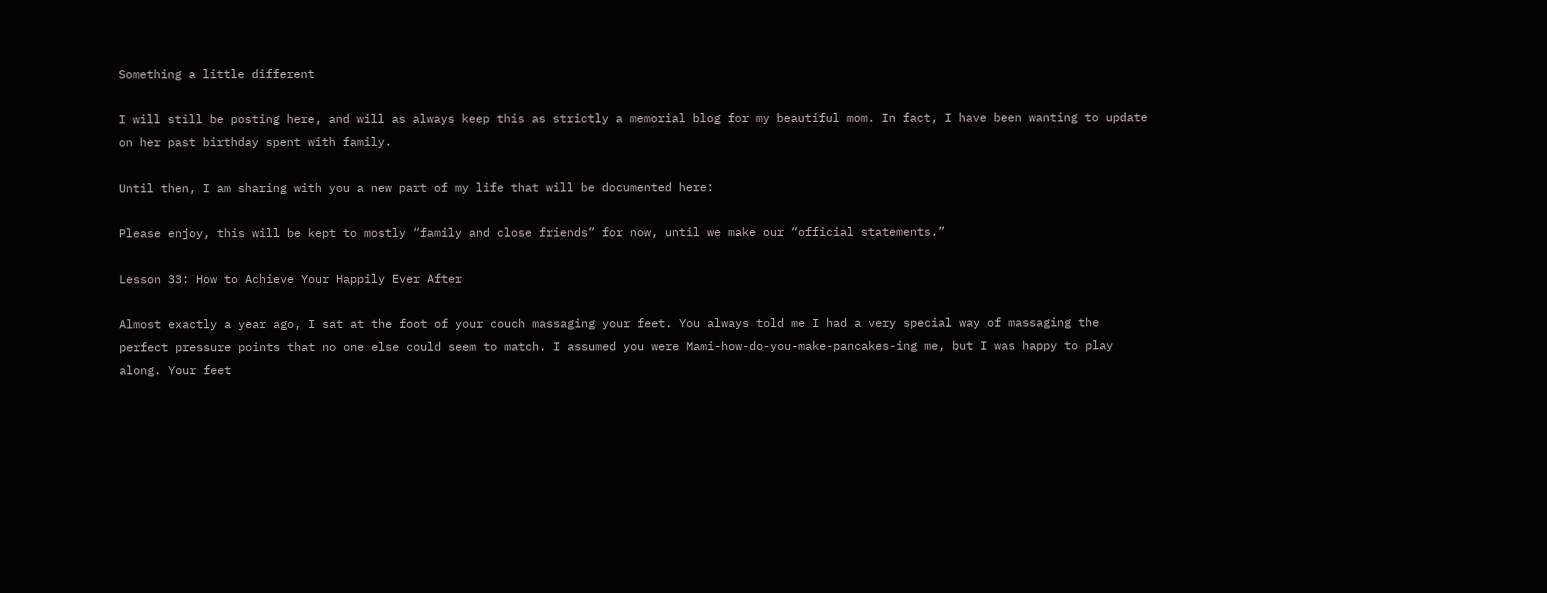Something a little different

I will still be posting here, and will as always keep this as strictly a memorial blog for my beautiful mom. In fact, I have been wanting to update on her past birthday spent with family.

Until then, I am sharing with you a new part of my life that will be documented here:

Please enjoy, this will be kept to mostly “family and close friends” for now, until we make our “official statements.”

Lesson 33: How to Achieve Your Happily Ever After

Almost exactly a year ago, I sat at the foot of your couch massaging your feet. You always told me I had a very special way of massaging the perfect pressure points that no one else could seem to match. I assumed you were Mami-how-do-you-make-pancakes-ing me, but I was happy to play along. Your feet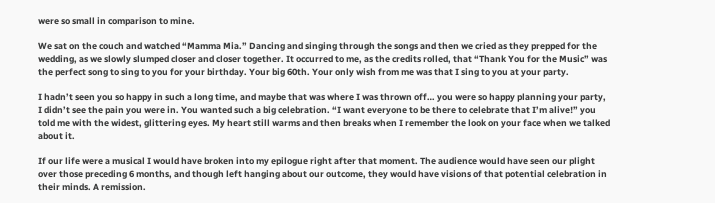were so small in comparison to mine.

We sat on the couch and watched “Mamma Mia.” Dancing and singing through the songs and then we cried as they prepped for the wedding, as we slowly slumped closer and closer together. It occurred to me, as the credits rolled, that “Thank You for the Music” was the perfect song to sing to you for your birthday. Your big 60th. Your only wish from me was that I sing to you at your party.

I hadn’t seen you so happy in such a long time, and maybe that was where I was thrown off… you were so happy planning your party, I didn’t see the pain you were in. You wanted such a big celebration. “I want everyone to be there to celebrate that I’m alive!” you told me with the widest, glittering eyes. My heart still warms and then breaks when I remember the look on your face when we talked about it.

If our life were a musical I would have broken into my epilogue right after that moment. The audience would have seen our plight over those preceding 6 months, and though left hanging about our outcome, they would have visions of that potential celebration in their minds. A remission.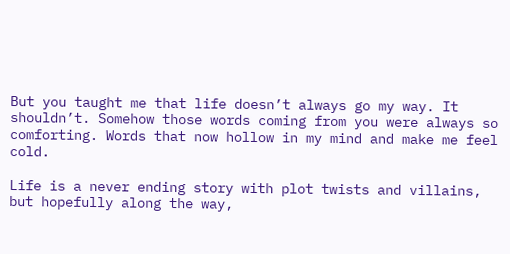But you taught me that life doesn’t always go my way. It shouldn’t. Somehow those words coming from you were always so comforting. Words that now hollow in my mind and make me feel cold.

Life is a never ending story with plot twists and villains, but hopefully along the way,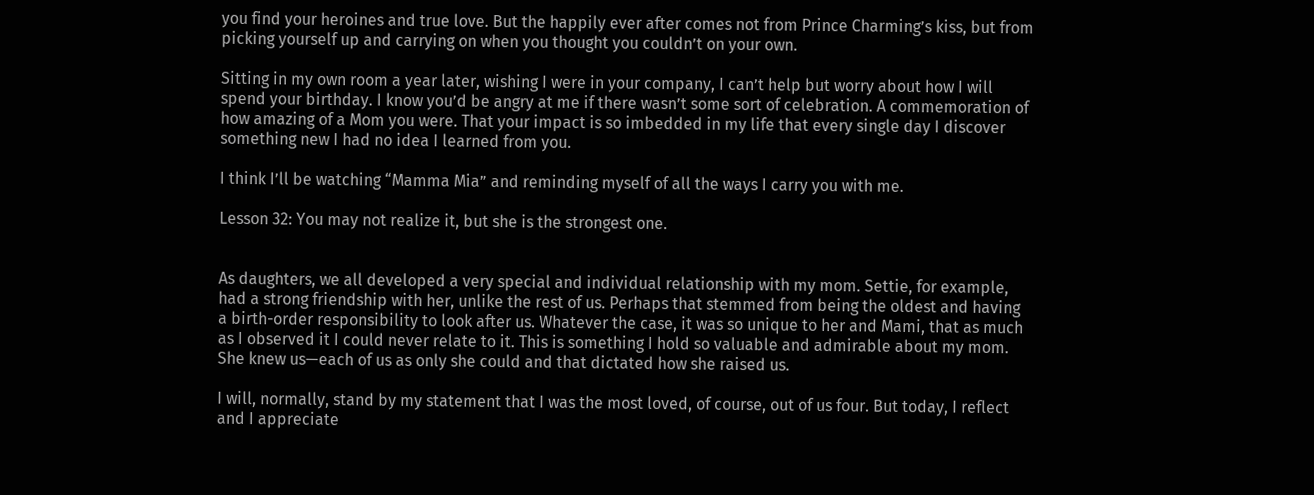you find your heroines and true love. But the happily ever after comes not from Prince Charming’s kiss, but from picking yourself up and carrying on when you thought you couldn’t on your own.

Sitting in my own room a year later, wishing I were in your company, I can’t help but worry about how I will spend your birthday. I know you’d be angry at me if there wasn’t some sort of celebration. A commemoration of how amazing of a Mom you were. That your impact is so imbedded in my life that every single day I discover something new I had no idea I learned from you.

I think I’ll be watching “Mamma Mia” and reminding myself of all the ways I carry you with me.

Lesson 32: You may not realize it, but she is the strongest one.


As daughters, we all developed a very special and individual relationship with my mom. Settie, for example, had a strong friendship with her, unlike the rest of us. Perhaps that stemmed from being the oldest and having a birth-order responsibility to look after us. Whatever the case, it was so unique to her and Mami, that as much as I observed it I could never relate to it. This is something I hold so valuable and admirable about my mom. She knew us—each of us as only she could and that dictated how she raised us.

I will, normally, stand by my statement that I was the most loved, of course, out of us four. But today, I reflect and I appreciate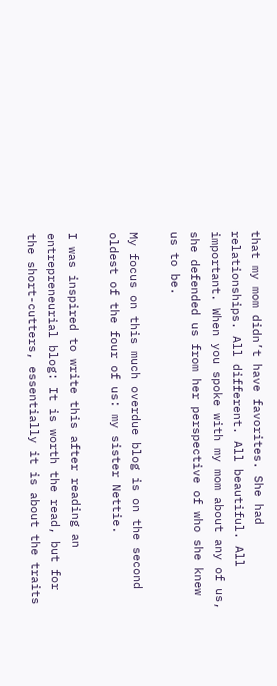that my mom didn’t have favorites. She had relationships. All different. All beautiful. All important. When you spoke with my mom about any of us, she defended us from her perspective of who she knew us to be.

My focus on this much overdue blog is on the second oldest of the four of us: my sister Nettie.

I was inspired to write this after reading an entrepreneurial blog: It is worth the read, but for the short-cutters, essentially it is about the traits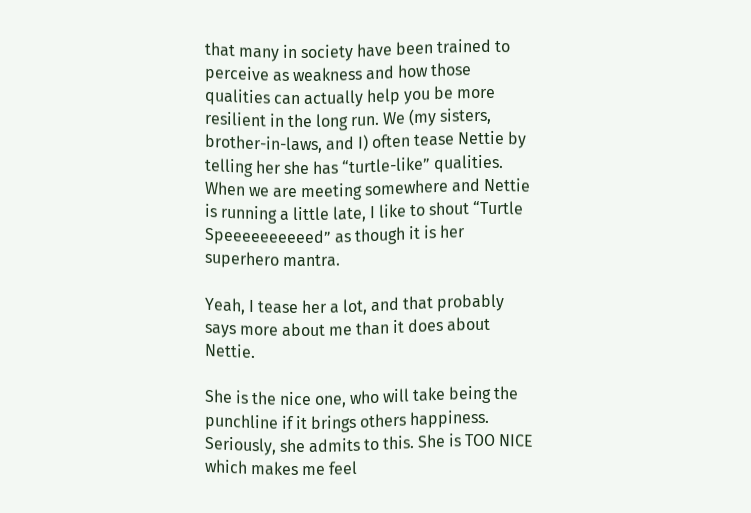that many in society have been trained to perceive as weakness and how those qualities can actually help you be more resilient in the long run. We (my sisters, brother-in-laws, and I) often tease Nettie by telling her she has “turtle-like” qualities. When we are meeting somewhere and Nettie is running a little late, I like to shout “Turtle Speeeeeeeeeed” as though it is her superhero mantra.

Yeah, I tease her a lot, and that probably says more about me than it does about Nettie.

She is the nice one, who will take being the punchline if it brings others happiness. Seriously, she admits to this. She is TOO NICE which makes me feel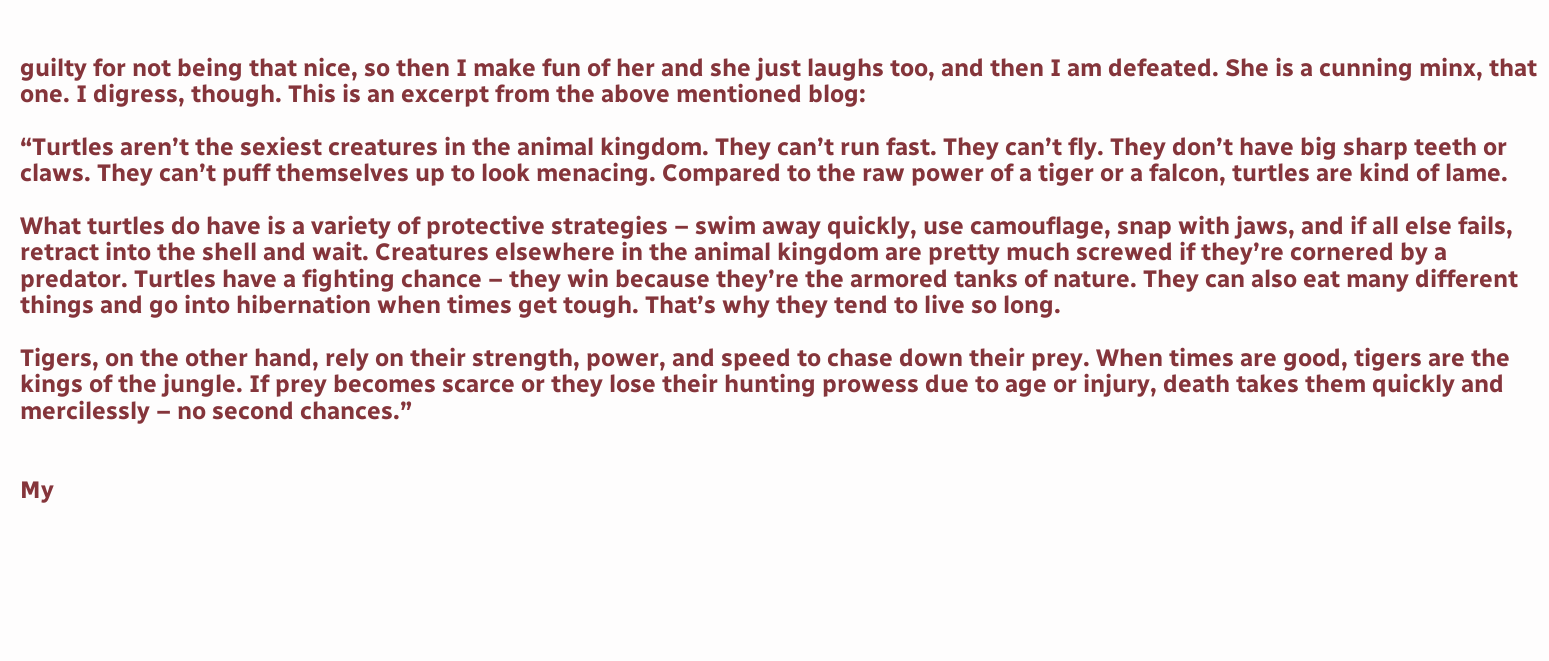guilty for not being that nice, so then I make fun of her and she just laughs too, and then I am defeated. She is a cunning minx, that one. I digress, though. This is an excerpt from the above mentioned blog:

“Turtles aren’t the sexiest creatures in the animal kingdom. They can’t run fast. They can’t fly. They don’t have big sharp teeth or claws. They can’t puff themselves up to look menacing. Compared to the raw power of a tiger or a falcon, turtles are kind of lame.

What turtles do have is a variety of protective strategies – swim away quickly, use camouflage, snap with jaws, and if all else fails, retract into the shell and wait. Creatures elsewhere in the animal kingdom are pretty much screwed if they’re cornered by a predator. Turtles have a fighting chance – they win because they’re the armored tanks of nature. They can also eat many different things and go into hibernation when times get tough. That’s why they tend to live so long.

Tigers, on the other hand, rely on their strength, power, and speed to chase down their prey. When times are good, tigers are the kings of the jungle. If prey becomes scarce or they lose their hunting prowess due to age or injury, death takes them quickly and mercilessly – no second chances.”


My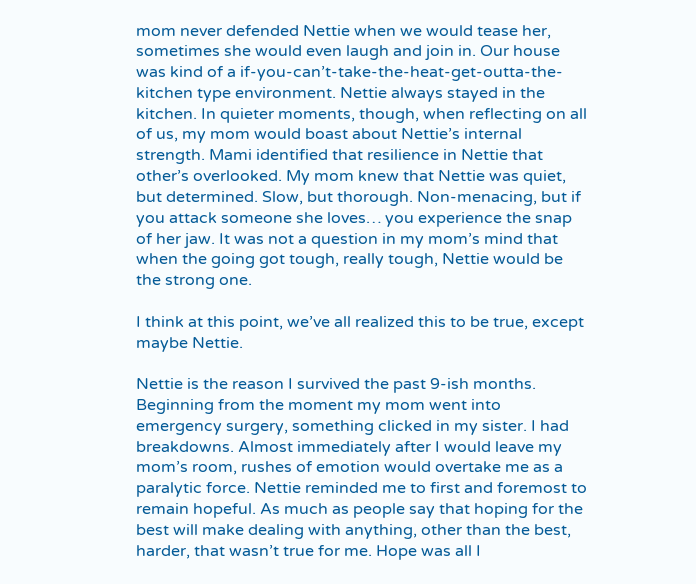mom never defended Nettie when we would tease her, sometimes she would even laugh and join in. Our house was kind of a if-you-can’t-take-the-heat-get-outta-the-kitchen type environment. Nettie always stayed in the kitchen. In quieter moments, though, when reflecting on all of us, my mom would boast about Nettie’s internal strength. Mami identified that resilience in Nettie that other’s overlooked. My mom knew that Nettie was quiet, but determined. Slow, but thorough. Non-menacing, but if you attack someone she loves… you experience the snap of her jaw. It was not a question in my mom’s mind that when the going got tough, really tough, Nettie would be the strong one.

I think at this point, we’ve all realized this to be true, except maybe Nettie.

Nettie is the reason I survived the past 9-ish months. Beginning from the moment my mom went into emergency surgery, something clicked in my sister. I had breakdowns. Almost immediately after I would leave my mom’s room, rushes of emotion would overtake me as a paralytic force. Nettie reminded me to first and foremost to remain hopeful. As much as people say that hoping for the best will make dealing with anything, other than the best, harder, that wasn’t true for me. Hope was all I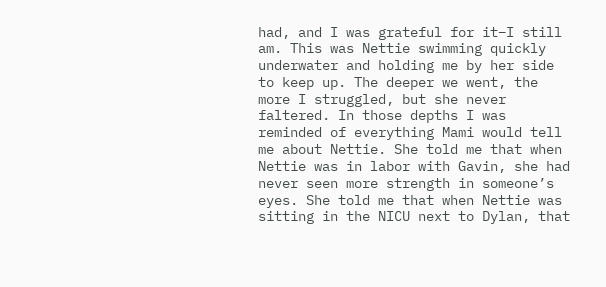had, and I was grateful for it–I still am. This was Nettie swimming quickly underwater and holding me by her side to keep up. The deeper we went, the more I struggled, but she never faltered. In those depths I was reminded of everything Mami would tell me about Nettie. She told me that when Nettie was in labor with Gavin, she had never seen more strength in someone’s eyes. She told me that when Nettie was sitting in the NICU next to Dylan, that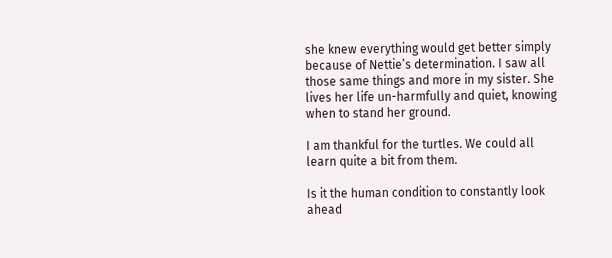she knew everything would get better simply because of Nettie’s determination. I saw all those same things and more in my sister. She lives her life un-harmfully and quiet, knowing when to stand her ground.

I am thankful for the turtles. We could all learn quite a bit from them.

Is it the human condition to constantly look ahead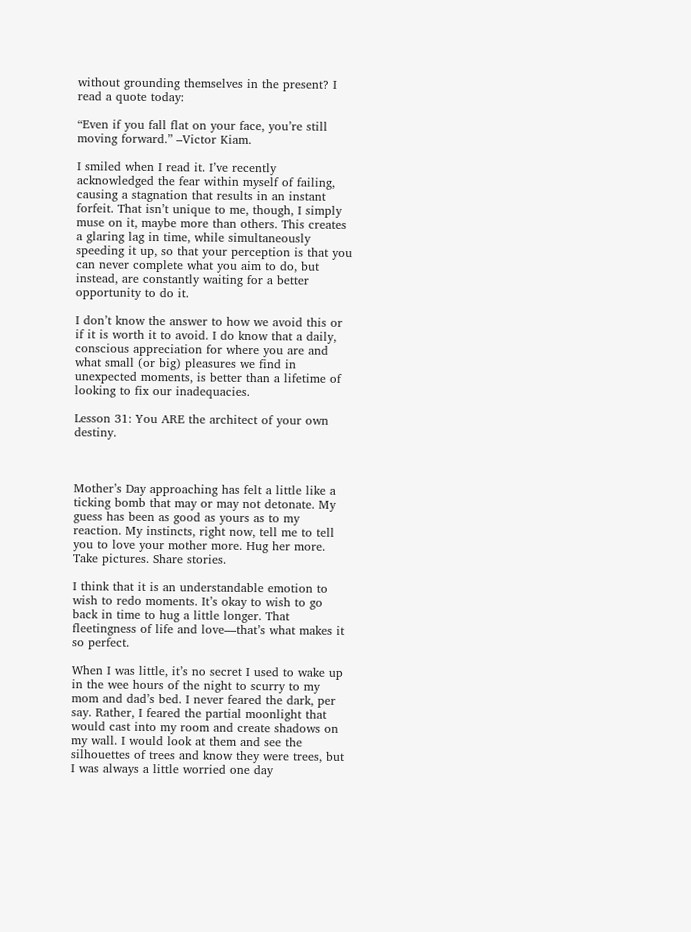without grounding themselves in the present? I read a quote today:

“Even if you fall flat on your face, you’re still moving forward.” –Victor Kiam.

I smiled when I read it. I’ve recently acknowledged the fear within myself of failing, causing a stagnation that results in an instant forfeit. That isn’t unique to me, though, I simply muse on it, maybe more than others. This creates a glaring lag in time, while simultaneously speeding it up, so that your perception is that you can never complete what you aim to do, but instead, are constantly waiting for a better opportunity to do it.

I don’t know the answer to how we avoid this or if it is worth it to avoid. I do know that a daily, conscious appreciation for where you are and what small (or big) pleasures we find in unexpected moments, is better than a lifetime of looking to fix our inadequacies.

Lesson 31: You ARE the architect of your own destiny.



Mother’s Day approaching has felt a little like a ticking bomb that may or may not detonate. My guess has been as good as yours as to my reaction. My instincts, right now, tell me to tell you to love your mother more. Hug her more. Take pictures. Share stories.

I think that it is an understandable emotion to wish to redo moments. It’s okay to wish to go back in time to hug a little longer. That fleetingness of life and love—that’s what makes it so perfect.

When I was little, it’s no secret I used to wake up in the wee hours of the night to scurry to my mom and dad’s bed. I never feared the dark, per say. Rather, I feared the partial moonlight that would cast into my room and create shadows on my wall. I would look at them and see the silhouettes of trees and know they were trees, but I was always a little worried one day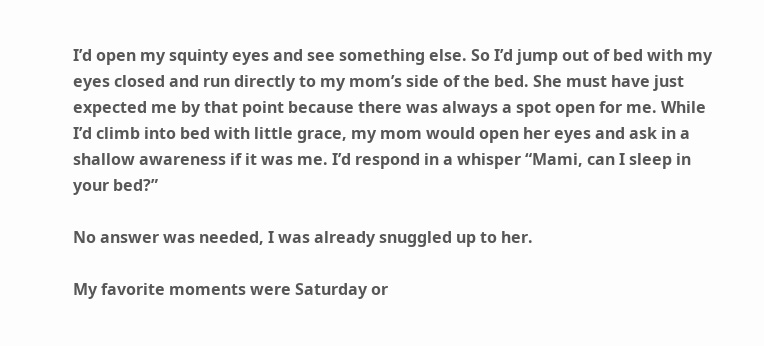I’d open my squinty eyes and see something else. So I’d jump out of bed with my eyes closed and run directly to my mom’s side of the bed. She must have just expected me by that point because there was always a spot open for me. While I’d climb into bed with little grace, my mom would open her eyes and ask in a shallow awareness if it was me. I’d respond in a whisper “Mami, can I sleep in your bed?”

No answer was needed, I was already snuggled up to her.

My favorite moments were Saturday or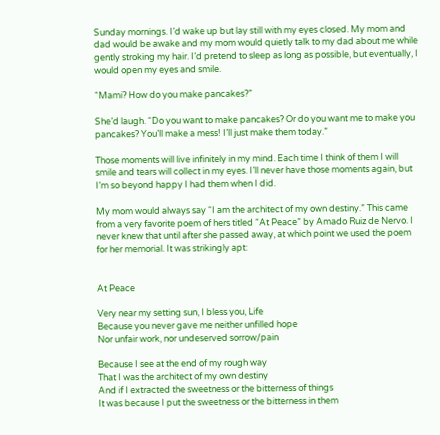Sunday mornings. I’d wake up but lay still with my eyes closed. My mom and dad would be awake and my mom would quietly talk to my dad about me while gently stroking my hair. I’d pretend to sleep as long as possible, but eventually, I would open my eyes and smile.

“Mami? How do you make pancakes?”

She’d laugh. “Do you want to make pancakes? Or do you want me to make you pancakes? You’ll make a mess! I’ll just make them today.”

Those moments will live infinitely in my mind. Each time I think of them I will smile and tears will collect in my eyes. I’ll never have those moments again, but I’m so beyond happy I had them when I did.

My mom would always say “I am the architect of my own destiny.” This came from a very favorite poem of hers titled “At Peace” by Amado Ruiz de Nervo. I never knew that until after she passed away, at which point we used the poem for her memorial. It was strikingly apt:


At Peace

Very near my setting sun, I bless you, Life
Because you never gave me neither unfilled hope
Nor unfair work, nor undeserved sorrow/pain

Because I see at the end of my rough way
That I was the architect of my own destiny
And if I extracted the sweetness or the bitterness of things
It was because I put the sweetness or the bitterness in them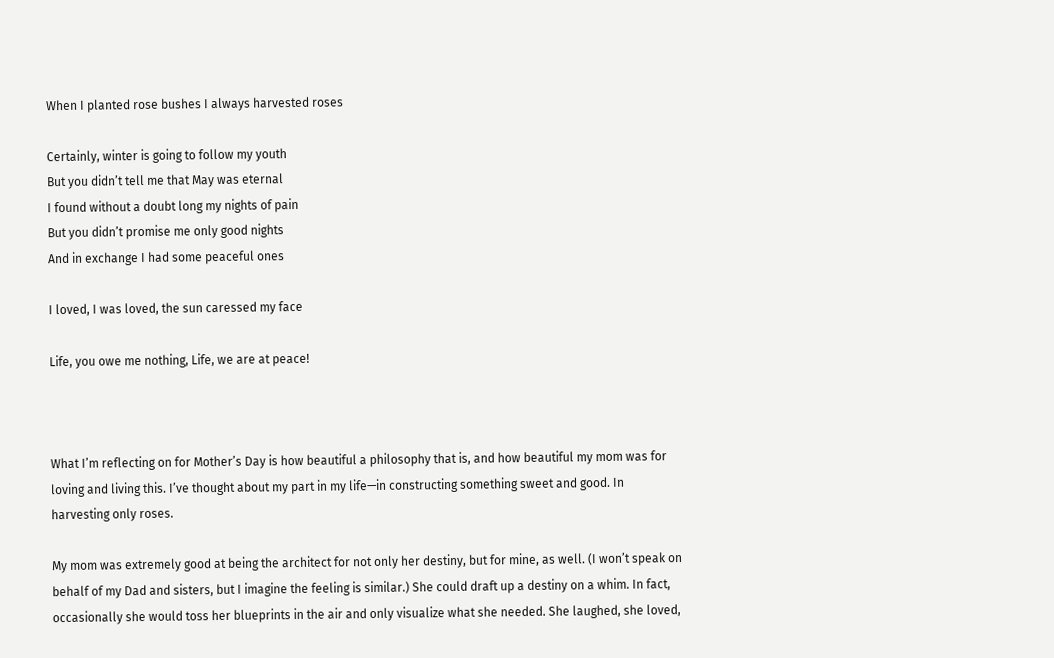When I planted rose bushes I always harvested roses

Certainly, winter is going to follow my youth
But you didn’t tell me that May was eternal
I found without a doubt long my nights of pain
But you didn’t promise me only good nights
And in exchange I had some peaceful ones

I loved, I was loved, the sun caressed my face

Life, you owe me nothing, Life, we are at peace!



What I’m reflecting on for Mother’s Day is how beautiful a philosophy that is, and how beautiful my mom was for loving and living this. I’ve thought about my part in my life—in constructing something sweet and good. In harvesting only roses.

My mom was extremely good at being the architect for not only her destiny, but for mine, as well. (I won’t speak on behalf of my Dad and sisters, but I imagine the feeling is similar.) She could draft up a destiny on a whim. In fact, occasionally she would toss her blueprints in the air and only visualize what she needed. She laughed, she loved,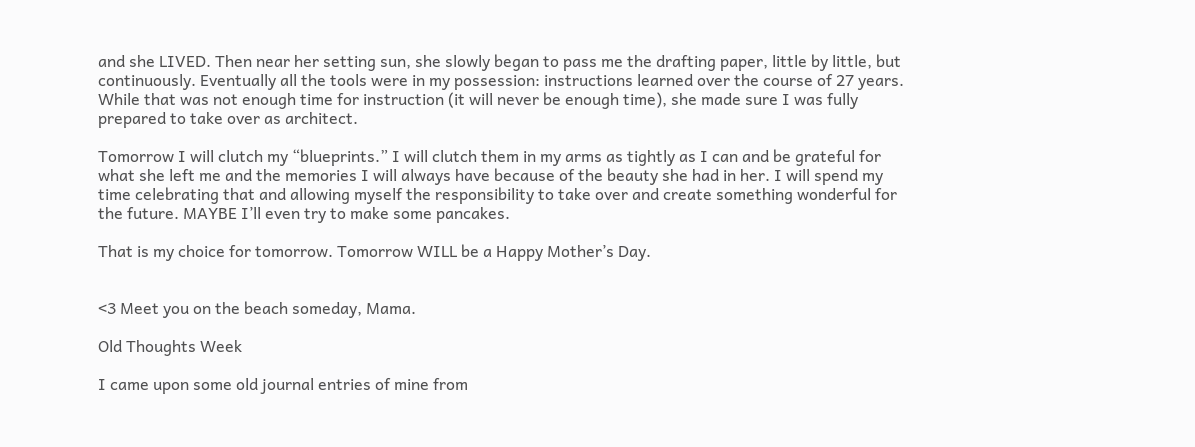and she LIVED. Then near her setting sun, she slowly began to pass me the drafting paper, little by little, but continuously. Eventually all the tools were in my possession: instructions learned over the course of 27 years. While that was not enough time for instruction (it will never be enough time), she made sure I was fully prepared to take over as architect.

Tomorrow I will clutch my “blueprints.” I will clutch them in my arms as tightly as I can and be grateful for what she left me and the memories I will always have because of the beauty she had in her. I will spend my time celebrating that and allowing myself the responsibility to take over and create something wonderful for the future. MAYBE I’ll even try to make some pancakes.

That is my choice for tomorrow. Tomorrow WILL be a Happy Mother’s Day.


<3 Meet you on the beach someday, Mama.

Old Thoughts Week

I came upon some old journal entries of mine from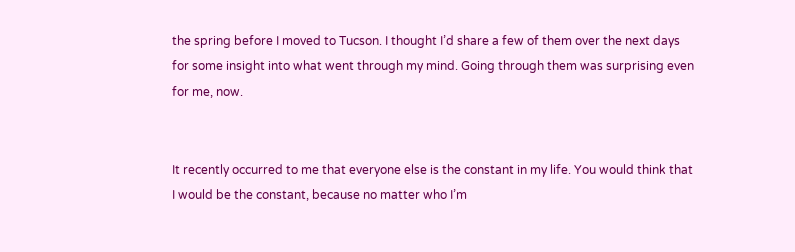the spring before I moved to Tucson. I thought I’d share a few of them over the next days for some insight into what went through my mind. Going through them was surprising even for me, now.


It recently occurred to me that everyone else is the constant in my life. You would think that I would be the constant, because no matter who I’m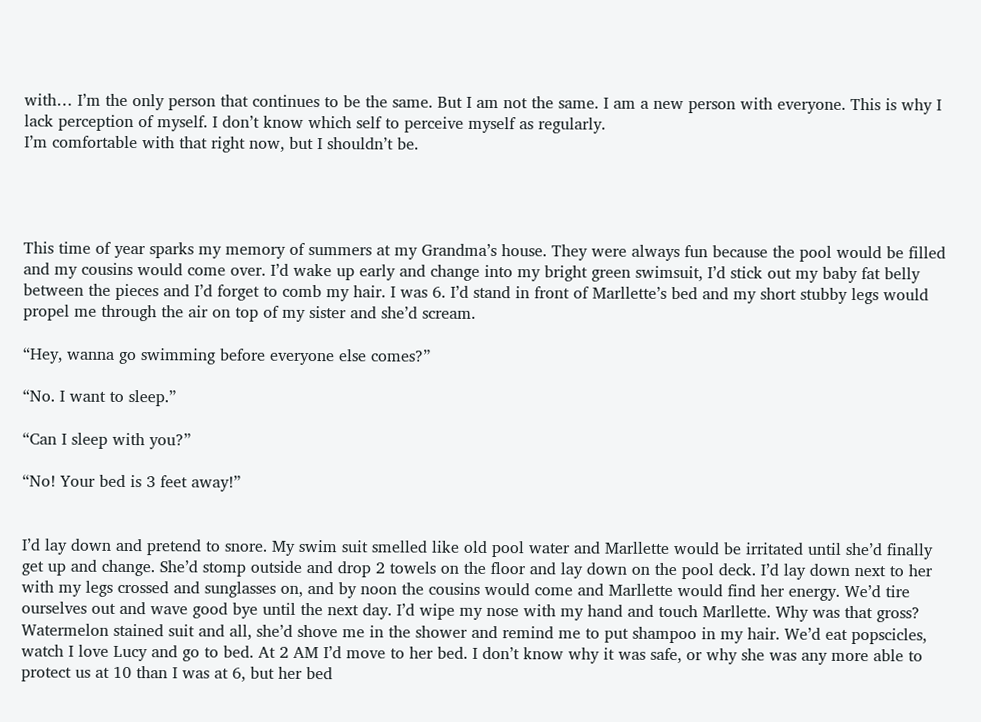with… I’m the only person that continues to be the same. But I am not the same. I am a new person with everyone. This is why I lack perception of myself. I don’t know which self to perceive myself as regularly.
I’m comfortable with that right now, but I shouldn’t be.




This time of year sparks my memory of summers at my Grandma’s house. They were always fun because the pool would be filled and my cousins would come over. I’d wake up early and change into my bright green swimsuit, I’d stick out my baby fat belly between the pieces and I’d forget to comb my hair. I was 6. I’d stand in front of Marllette’s bed and my short stubby legs would propel me through the air on top of my sister and she’d scream.

“Hey, wanna go swimming before everyone else comes?”

“No. I want to sleep.”

“Can I sleep with you?”

“No! Your bed is 3 feet away!”


I’d lay down and pretend to snore. My swim suit smelled like old pool water and Marllette would be irritated until she’d finally get up and change. She’d stomp outside and drop 2 towels on the floor and lay down on the pool deck. I’d lay down next to her with my legs crossed and sunglasses on, and by noon the cousins would come and Marllette would find her energy. We’d tire ourselves out and wave good bye until the next day. I’d wipe my nose with my hand and touch Marllette. Why was that gross? Watermelon stained suit and all, she’d shove me in the shower and remind me to put shampoo in my hair. We’d eat popscicles, watch I love Lucy and go to bed. At 2 AM I’d move to her bed. I don’t know why it was safe, or why she was any more able to protect us at 10 than I was at 6, but her bed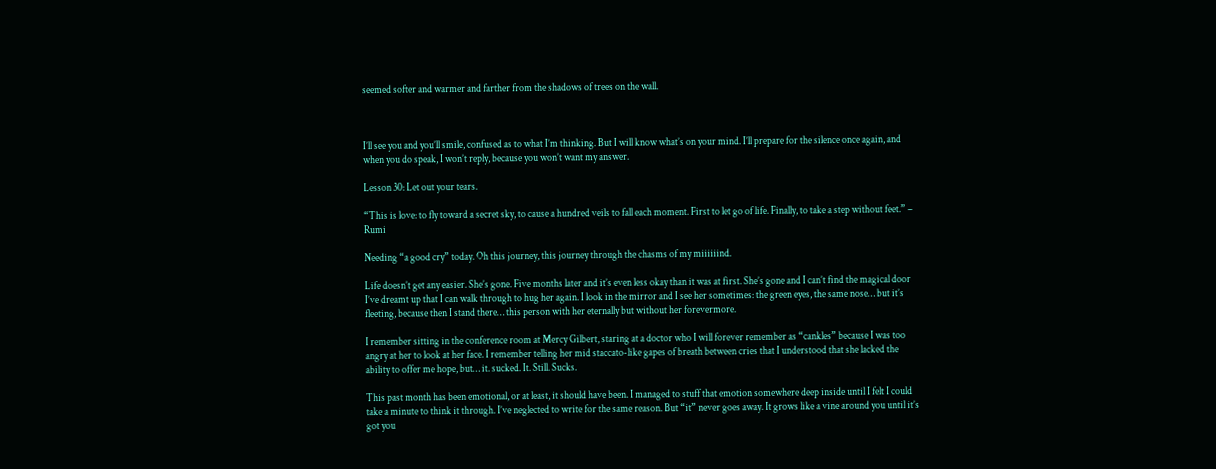seemed softer and warmer and farther from the shadows of trees on the wall.



I’ll see you and you’ll smile, confused as to what I’m thinking. But I will know what’s on your mind. I’ll prepare for the silence once again, and when you do speak, I won’t reply, because you won’t want my answer.

Lesson 30: Let out your tears.

“This is love: to fly toward a secret sky, to cause a hundred veils to fall each moment. First to let go of life. Finally, to take a step without feet.” – Rumi

Needing “a good cry” today. Oh this journey, this journey through the chasms of my miiiiiind.

Life doesn’t get any easier. She’s gone. Five months later and it’s even less okay than it was at first. She’s gone and I can’t find the magical door I’ve dreamt up that I can walk through to hug her again. I look in the mirror and I see her sometimes: the green eyes, the same nose… but it’s fleeting, because then I stand there… this person with her eternally but without her forevermore.

I remember sitting in the conference room at Mercy Gilbert, staring at a doctor who I will forever remember as “cankles” because I was too angry at her to look at her face. I remember telling her mid staccato-like gapes of breath between cries that I understood that she lacked the ability to offer me hope, but… it. sucked. It. Still. Sucks.

This past month has been emotional, or at least, it should have been. I managed to stuff that emotion somewhere deep inside until I felt I could take a minute to think it through. I’ve neglected to write for the same reason. But “it” never goes away. It grows like a vine around you until it’s got you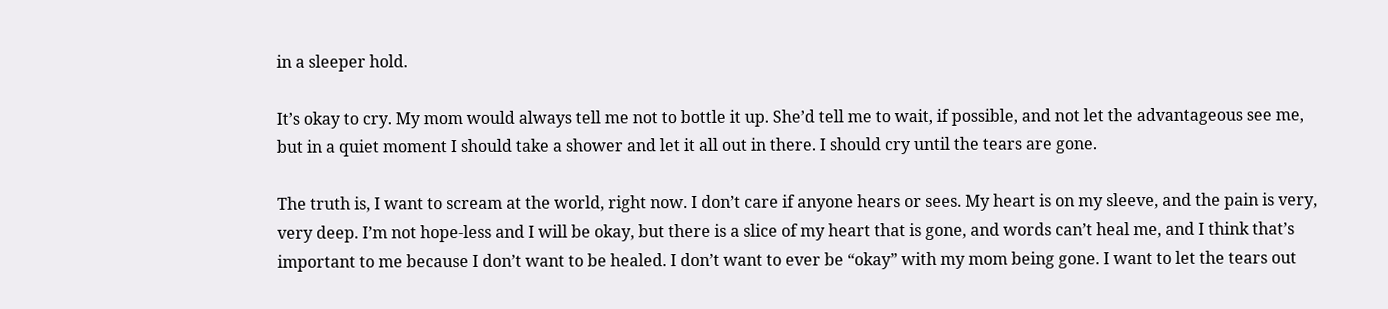in a sleeper hold.

It’s okay to cry. My mom would always tell me not to bottle it up. She’d tell me to wait, if possible, and not let the advantageous see me, but in a quiet moment I should take a shower and let it all out in there. I should cry until the tears are gone.

The truth is, I want to scream at the world, right now. I don’t care if anyone hears or sees. My heart is on my sleeve, and the pain is very, very deep. I’m not hope-less and I will be okay, but there is a slice of my heart that is gone, and words can’t heal me, and I think that’s important to me because I don’t want to be healed. I don’t want to ever be “okay” with my mom being gone. I want to let the tears out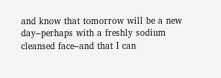and know that tomorrow will be a new day–perhaps with a freshly sodium cleansed face–and that I can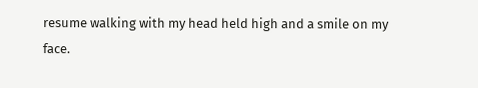resume walking with my head held high and a smile on my face.